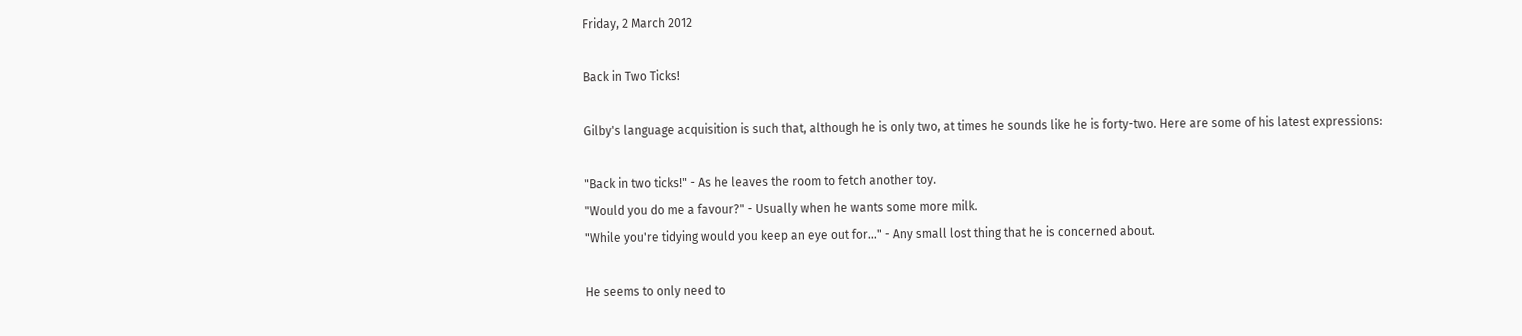Friday, 2 March 2012

Back in Two Ticks!

Gilby's language acquisition is such that, although he is only two, at times he sounds like he is forty-two. Here are some of his latest expressions:

"Back in two ticks!" - As he leaves the room to fetch another toy.
"Would you do me a favour?" - Usually when he wants some more milk.
"While you're tidying would you keep an eye out for..." - Any small lost thing that he is concerned about.

He seems to only need to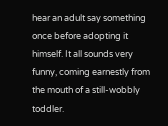hear an adult say something once before adopting it himself. It all sounds very funny, coming earnestly from the mouth of a still-wobbly toddler.